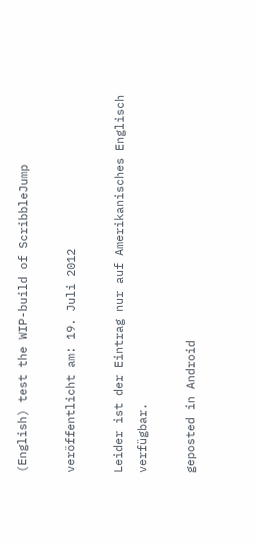(English) test the WIP-build of ScribbleJump

veröffentlicht am: 19. Juli 2012

Leider ist der Eintrag nur auf Amerikanisches Englisch verfügbar.

geposted in Android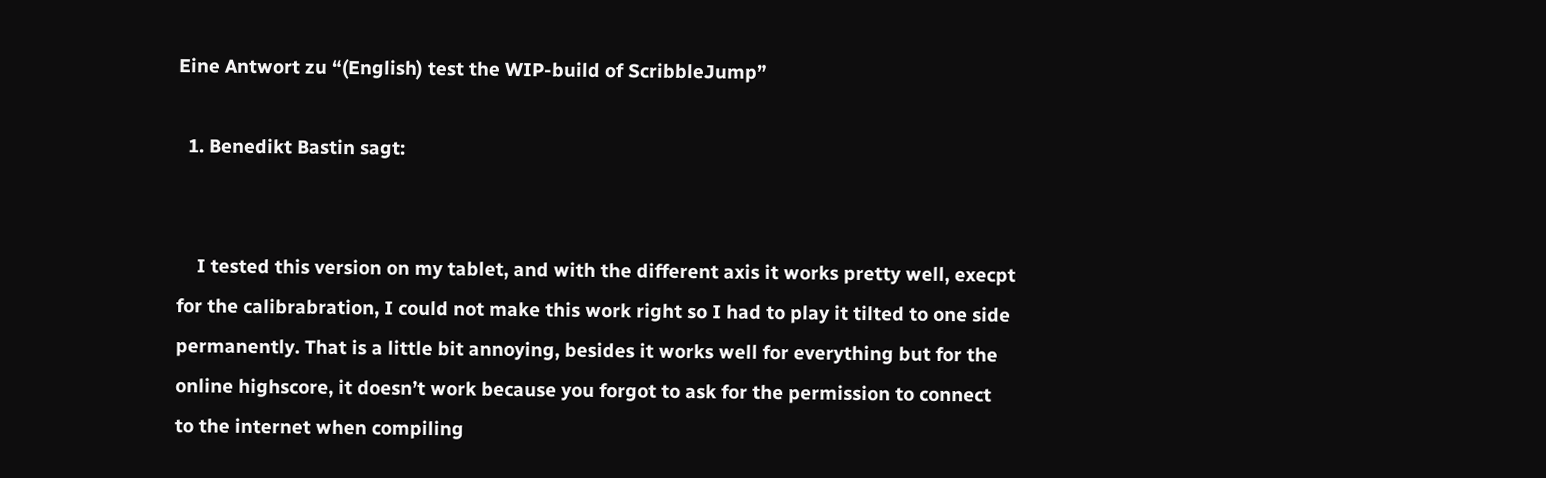Eine Antwort zu “(English) test the WIP-build of ScribbleJump”

  1. Benedikt Bastin sagt:


    I tested this version on my tablet, and with the different axis it works pretty well, execpt for the calibrabration, I could not make this work right so I had to play it tilted to one side permanently. That is a little bit annoying, besides it works well for everything but for the online highscore, it doesn’t work because you forgot to ask for the permission to connect to the internet when compiling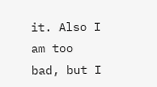it. Also I am too bad, but I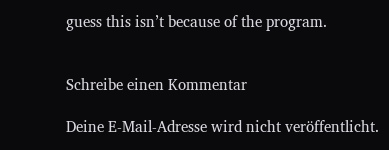guess this isn’t because of the program.


Schreibe einen Kommentar

Deine E-Mail-Adresse wird nicht veröffentlicht.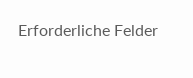Erforderliche Felder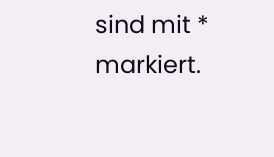sind mit * markiert.